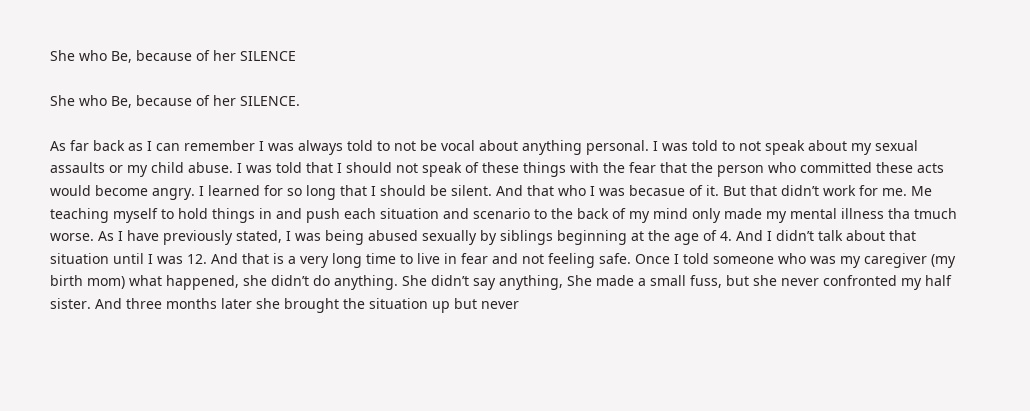She who Be, because of her SILENCE

She who Be, because of her SILENCE.

As far back as I can remember I was always told to not be vocal about anything personal. I was told to not speak about my sexual assaults or my child abuse. I was told that I should not speak of these things with the fear that the person who committed these acts would become angry. I learned for so long that I should be silent. And that who I was becasue of it. But that didn’t work for me. Me teaching myself to hold things in and push each situation and scenario to the back of my mind only made my mental illness tha tmuch worse. As I have previously stated, I was being abused sexually by siblings beginning at the age of 4. And I didn’t talk about that situation until I was 12. And that is a very long time to live in fear and not feeling safe. Once I told someone who was my caregiver (my birth mom) what happened, she didn’t do anything. She didn’t say anything, She made a small fuss, but she never confronted my half sister. And three months later she brought the situation up but never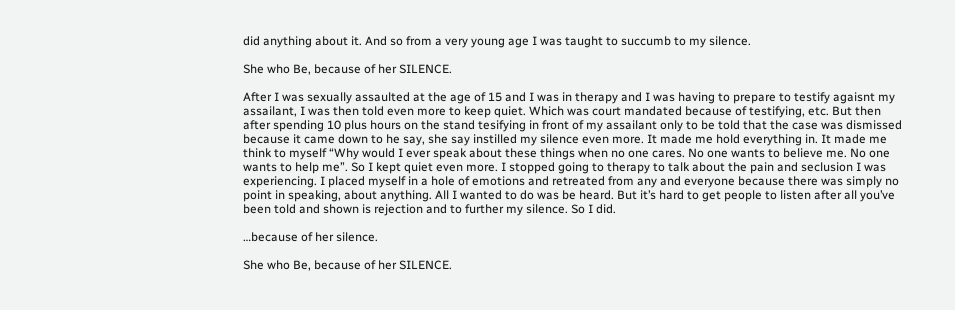did anything about it. And so from a very young age I was taught to succumb to my silence.

She who Be, because of her SILENCE.

After I was sexually assaulted at the age of 15 and I was in therapy and I was having to prepare to testify agaisnt my assailant, I was then told even more to keep quiet. Which was court mandated because of testifying, etc. But then after spending 10 plus hours on the stand tesifying in front of my assailant only to be told that the case was dismissed because it came down to he say, she say instilled my silence even more. It made me hold everything in. It made me think to myself “Why would I ever speak about these things when no one cares. No one wants to believe me. No one wants to help me”. So I kept quiet even more. I stopped going to therapy to talk about the pain and seclusion I was experiencing. I placed myself in a hole of emotions and retreated from any and everyone because there was simply no point in speaking, about anything. All I wanted to do was be heard. But it’s hard to get people to listen after all you’ve been told and shown is rejection and to further my silence. So I did.

…because of her silence.

She who Be, because of her SILENCE.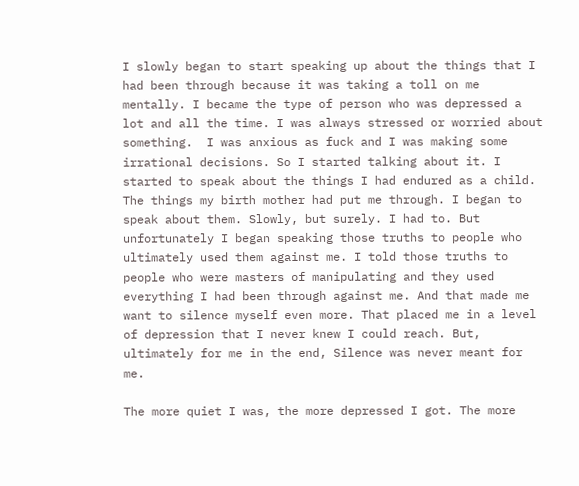I slowly began to start speaking up about the things that I had been through because it was taking a toll on me mentally. I became the type of person who was depressed a lot and all the time. I was always stressed or worried about something.  I was anxious as fuck and I was making some irrational decisions. So I started talking about it. I started to speak about the things I had endured as a child. The things my birth mother had put me through. I began to speak about them. Slowly, but surely. I had to. But unfortunately I began speaking those truths to people who ultimately used them against me. I told those truths to people who were masters of manipulating and they used everything I had been through against me. And that made me want to silence myself even more. That placed me in a level of depression that I never knew I could reach. But, ultimately for me in the end, Silence was never meant for me.

The more quiet I was, the more depressed I got. The more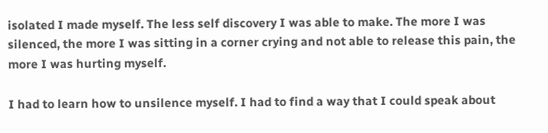isolated I made myself. The less self discovery I was able to make. The more I was silenced, the more I was sitting in a corner crying and not able to release this pain, the more I was hurting myself.

I had to learn how to unsilence myself. I had to find a way that I could speak about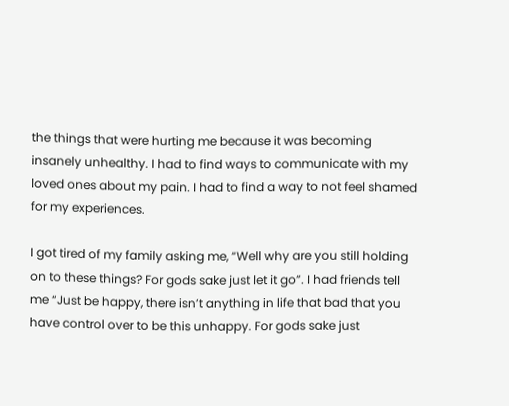the things that were hurting me because it was becoming insanely unhealthy. I had to find ways to communicate with my loved ones about my pain. I had to find a way to not feel shamed for my experiences.

I got tired of my family asking me, “Well why are you still holding on to these things? For gods sake just let it go”. I had friends tell me “Just be happy, there isn’t anything in life that bad that you have control over to be this unhappy. For gods sake just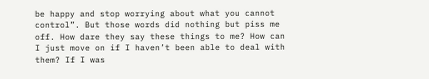be happy and stop worrying about what you cannot control”. But those words did nothing but piss me off. How dare they say these things to me? How can I just move on if I haven’t been able to deal with them? If I was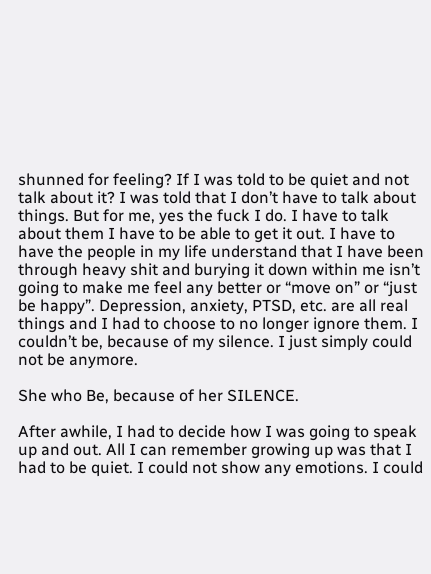shunned for feeling? If I was told to be quiet and not talk about it? I was told that I don’t have to talk about things. But for me, yes the fuck I do. I have to talk about them I have to be able to get it out. I have to have the people in my life understand that I have been through heavy shit and burying it down within me isn’t going to make me feel any better or “move on” or “just be happy”. Depression, anxiety, PTSD, etc. are all real things and I had to choose to no longer ignore them. I couldn’t be, because of my silence. I just simply could not be anymore.

She who Be, because of her SILENCE.

After awhile, I had to decide how I was going to speak up and out. All I can remember growing up was that I had to be quiet. I could not show any emotions. I could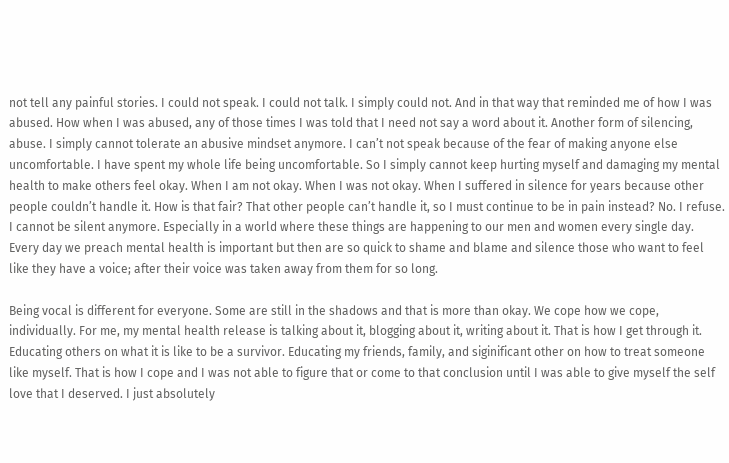not tell any painful stories. I could not speak. I could not talk. I simply could not. And in that way that reminded me of how I was abused. How when I was abused, any of those times I was told that I need not say a word about it. Another form of silencing, abuse. I simply cannot tolerate an abusive mindset anymore. I can’t not speak because of the fear of making anyone else uncomfortable. I have spent my whole life being uncomfortable. So I simply cannot keep hurting myself and damaging my mental health to make others feel okay. When I am not okay. When I was not okay. When I suffered in silence for years because other people couldn’t handle it. How is that fair? That other people can’t handle it, so I must continue to be in pain instead? No. I refuse. I cannot be silent anymore. Especially in a world where these things are happening to our men and women every single day. Every day we preach mental health is important but then are so quick to shame and blame and silence those who want to feel like they have a voice; after their voice was taken away from them for so long.

Being vocal is different for everyone. Some are still in the shadows and that is more than okay. We cope how we cope, individually. For me, my mental health release is talking about it, blogging about it, writing about it. That is how I get through it. Educating others on what it is like to be a survivor. Educating my friends, family, and siginificant other on how to treat someone like myself. That is how I cope and I was not able to figure that or come to that conclusion until I was able to give myself the self love that I deserved. I just absolutely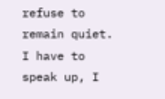refuse to remain quiet. I have to speak up, I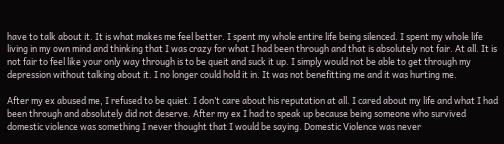have to talk about it. It is what makes me feel better. I spent my whole entire life being silenced. I spent my whole life living in my own mind and thinking that I was crazy for what I had been through and that is absolutely not fair. At all. It is not fair to feel like your only way through is to be queit and suck it up. I simply would not be able to get through my depression without talking about it. I no longer could hold it in. It was not benefitting me and it was hurting me.

After my ex abused me, I refused to be quiet. I don’t care about his reputation at all. I cared about my life and what I had been through and absolutely did not deserve. After my ex I had to speak up because being someone who survived domestic violence was something I never thought that I would be saying. Domestic Violence was never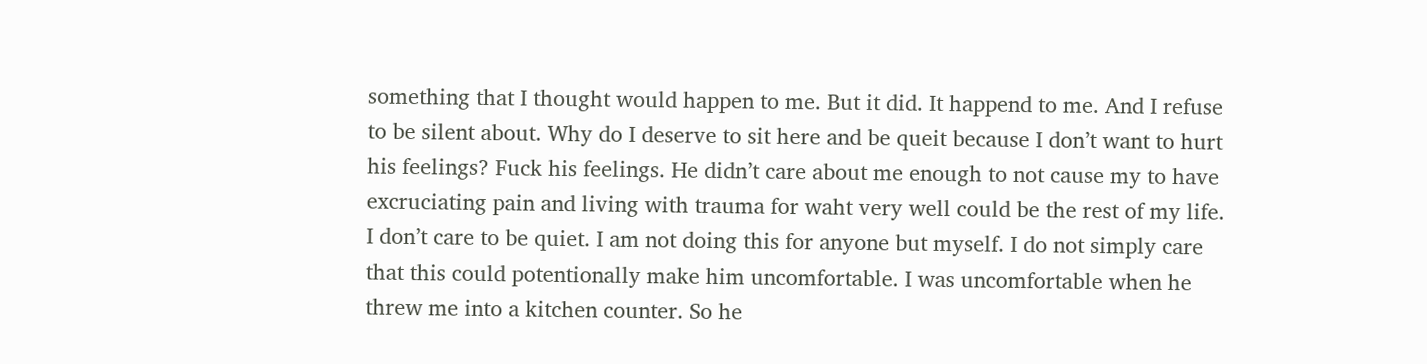something that I thought would happen to me. But it did. It happend to me. And I refuse to be silent about. Why do I deserve to sit here and be queit because I don’t want to hurt his feelings? Fuck his feelings. He didn’t care about me enough to not cause my to have excruciating pain and living with trauma for waht very well could be the rest of my life. I don’t care to be quiet. I am not doing this for anyone but myself. I do not simply care that this could potentionally make him uncomfortable. I was uncomfortable when he threw me into a kitchen counter. So he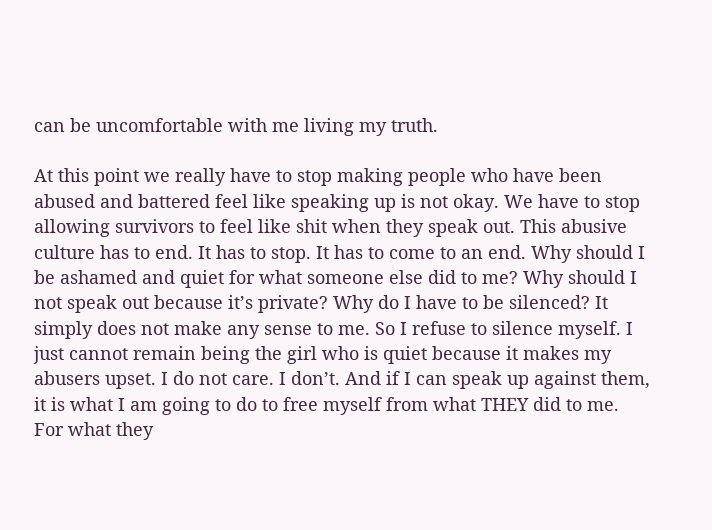can be uncomfortable with me living my truth.

At this point we really have to stop making people who have been abused and battered feel like speaking up is not okay. We have to stop allowing survivors to feel like shit when they speak out. This abusive culture has to end. It has to stop. It has to come to an end. Why should I be ashamed and quiet for what someone else did to me? Why should I not speak out because it’s private? Why do I have to be silenced? It simply does not make any sense to me. So I refuse to silence myself. I just cannot remain being the girl who is quiet because it makes my abusers upset. I do not care. I don’t. And if I can speak up against them, it is what I am going to do to free myself from what THEY did to me. For what they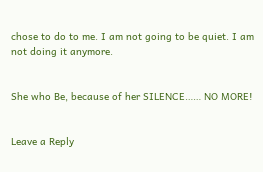chose to do to me. I am not going to be quiet. I am not doing it anymore.


She who Be, because of her SILENCE…… NO MORE!


Leave a Reply